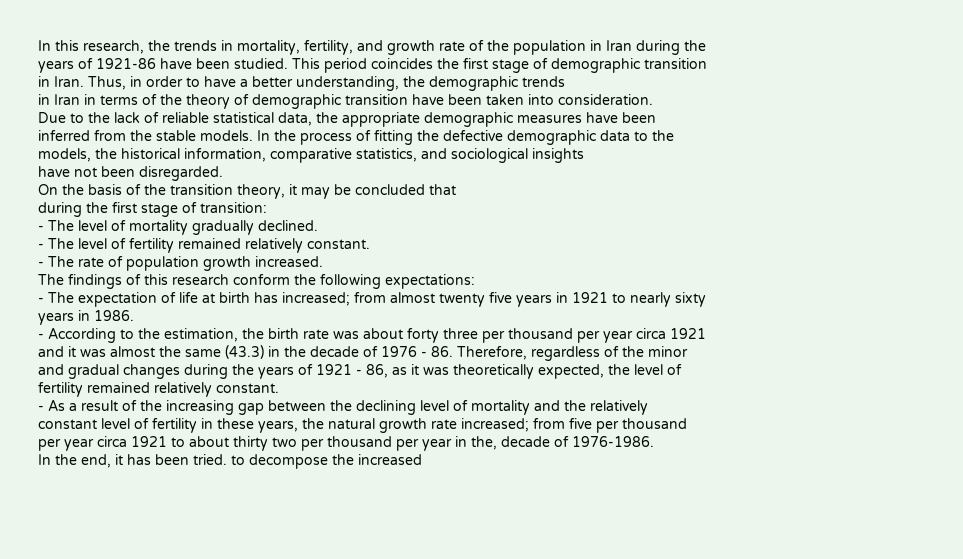In this research, the trends in mortality, fertility, and growth rate of the population in Iran during the years of 1921-86 have been studied. This period coincides the first stage of demographic transition in Iran. Thus, in order to have a better understanding, the demographic trends
in Iran in terms of the theory of demographic transition have been taken into consideration.
Due to the lack of reliable statistical data, the appropriate demographic measures have been inferred from the stable models. In the process of fitting the defective demographic data to the models, the historical information, comparative statistics, and sociological insights
have not been disregarded.
On the basis of the transition theory, it may be concluded that
during the first stage of transition:
- The level of mortality gradually declined.
- The level of fertility remained relatively constant.
- The rate of population growth increased.
The findings of this research conform the following expectations:
- The expectation of life at birth has increased; from almost twenty five years in 1921 to nearly sixty years in 1986.
- According to the estimation, the birth rate was about forty three per thousand per year circa 1921 and it was almost the same (43.3) in the decade of 1976 - 86. Therefore, regardless of the minor and gradual changes during the years of 1921 - 86, as it was theoretically expected, the level of fertility remained relatively constant.
- As a result of the increasing gap between the declining level of mortality and the relatively constant level of fertility in these years, the natural growth rate increased; from five per thousand per year circa 1921 to about thirty two per thousand per year in the, decade of 1976-1986.
In the end, it has been tried. to decompose the increased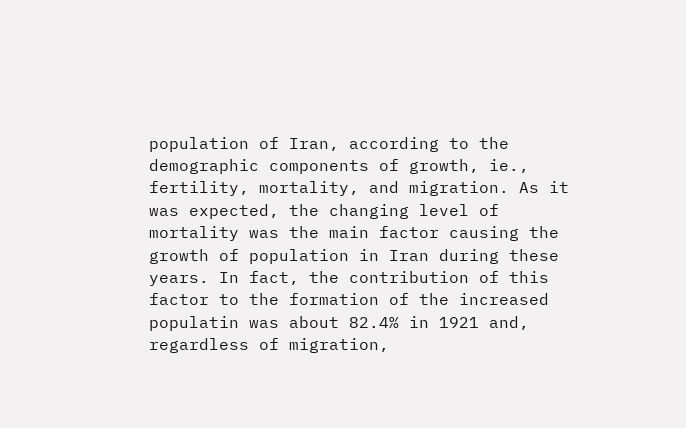population of Iran, according to the demographic components of growth, ie., fertility, mortality, and migration. As it was expected, the changing level of mortality was the main factor causing the growth of population in Iran during these years. In fact, the contribution of this factor to the formation of the increased populatin was about 82.4% in 1921 and, regardless of migration,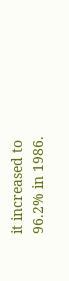it increased to 96.2% in 1986.